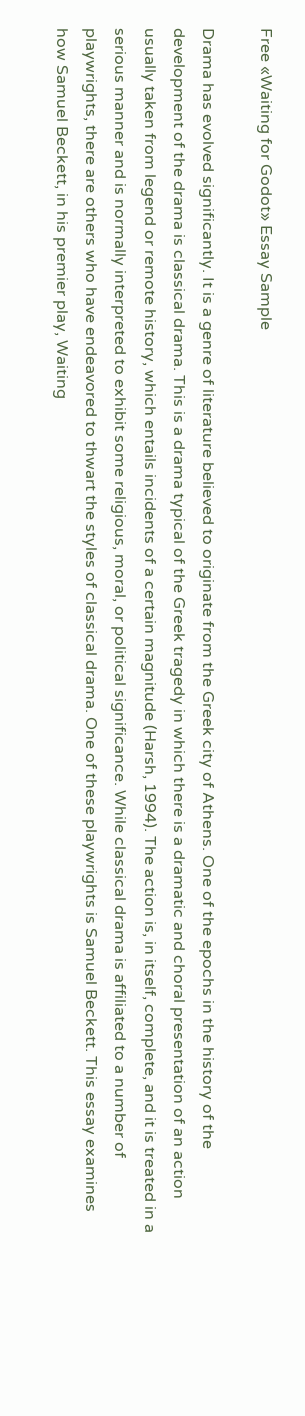Free «Waiting for Godot» Essay Sample

Drama has evolved significantly. It is a genre of literature believed to originate from the Greek city of Athens. One of the epochs in the history of the development of the drama is classical drama. This is a drama typical of the Greek tragedy in which there is a dramatic and choral presentation of an action usually taken from legend or remote history, which entails incidents of a certain magnitude (Harsh, 1994). The action is, in itself, complete, and it is treated in a serious manner and is normally interpreted to exhibit some religious, moral, or political significance. While classical drama is affiliated to a number of playwrights, there are others who have endeavored to thwart the styles of classical drama. One of these playwrights is Samuel Beckett. This essay examines how Samuel Beckett, in his premier play, Waiting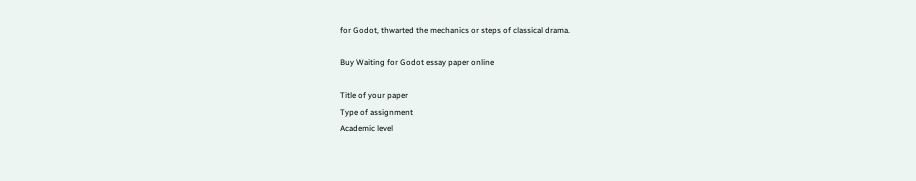for Godot, thwarted the mechanics or steps of classical drama.

Buy Waiting for Godot essay paper online

Title of your paper
Type of assignment
Academic level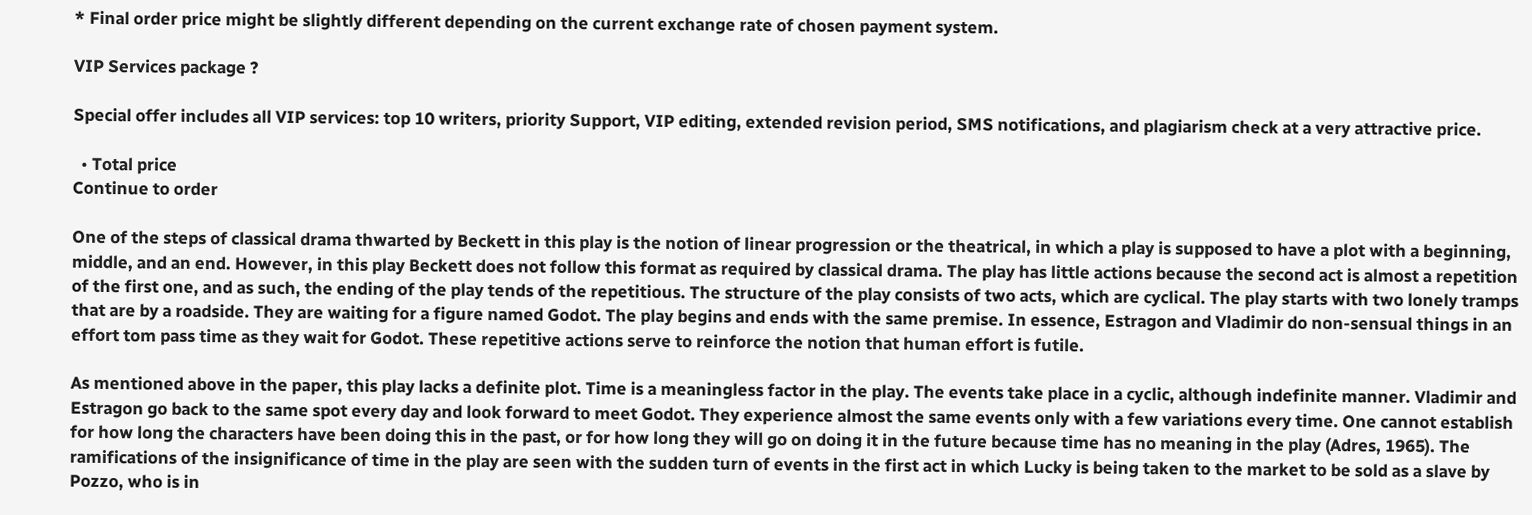* Final order price might be slightly different depending on the current exchange rate of chosen payment system.

VIP Services package ?

Special offer includes all VIP services: top 10 writers, priority Support, VIP editing, extended revision period, SMS notifications, and plagiarism check at a very attractive price.

  • Total price
Continue to order

One of the steps of classical drama thwarted by Beckett in this play is the notion of linear progression or the theatrical, in which a play is supposed to have a plot with a beginning, middle, and an end. However, in this play Beckett does not follow this format as required by classical drama. The play has little actions because the second act is almost a repetition of the first one, and as such, the ending of the play tends of the repetitious. The structure of the play consists of two acts, which are cyclical. The play starts with two lonely tramps that are by a roadside. They are waiting for a figure named Godot. The play begins and ends with the same premise. In essence, Estragon and Vladimir do non-sensual things in an effort tom pass time as they wait for Godot. These repetitive actions serve to reinforce the notion that human effort is futile.

As mentioned above in the paper, this play lacks a definite plot. Time is a meaningless factor in the play. The events take place in a cyclic, although indefinite manner. Vladimir and Estragon go back to the same spot every day and look forward to meet Godot. They experience almost the same events only with a few variations every time. One cannot establish for how long the characters have been doing this in the past, or for how long they will go on doing it in the future because time has no meaning in the play (Adres, 1965). The ramifications of the insignificance of time in the play are seen with the sudden turn of events in the first act in which Lucky is being taken to the market to be sold as a slave by Pozzo, who is in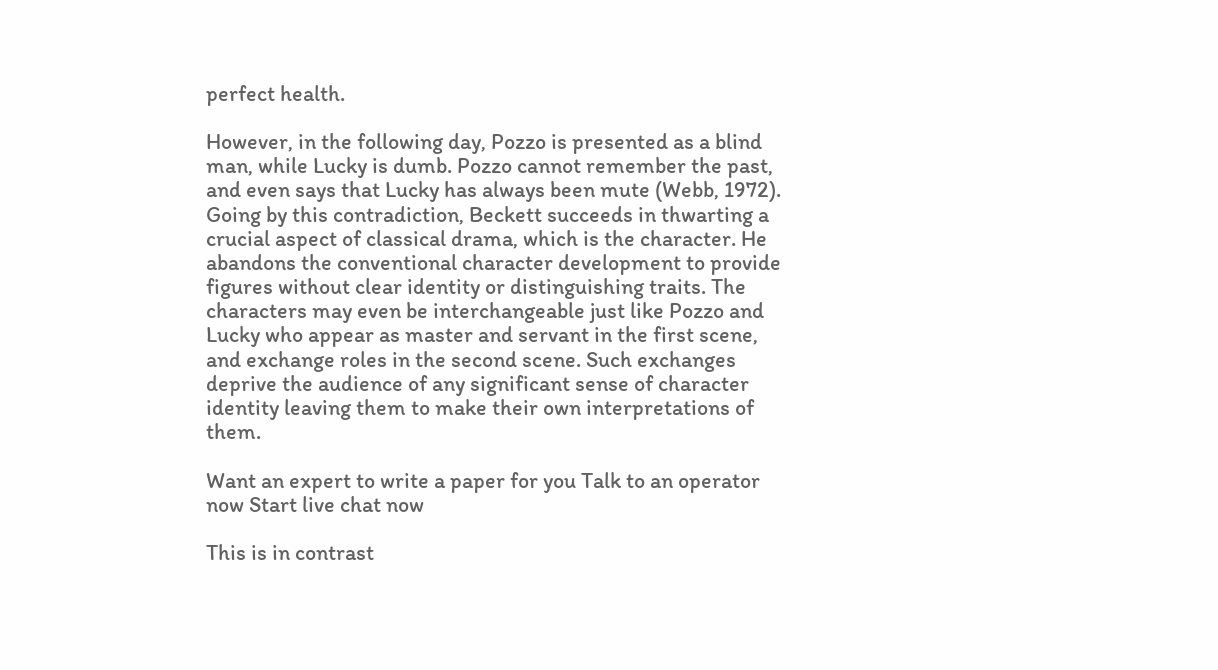perfect health.

However, in the following day, Pozzo is presented as a blind man, while Lucky is dumb. Pozzo cannot remember the past, and even says that Lucky has always been mute (Webb, 1972). Going by this contradiction, Beckett succeeds in thwarting a crucial aspect of classical drama, which is the character. He abandons the conventional character development to provide figures without clear identity or distinguishing traits. The characters may even be interchangeable just like Pozzo and Lucky who appear as master and servant in the first scene, and exchange roles in the second scene. Such exchanges deprive the audience of any significant sense of character identity leaving them to make their own interpretations of them.

Want an expert to write a paper for you Talk to an operator now Start live chat now

This is in contrast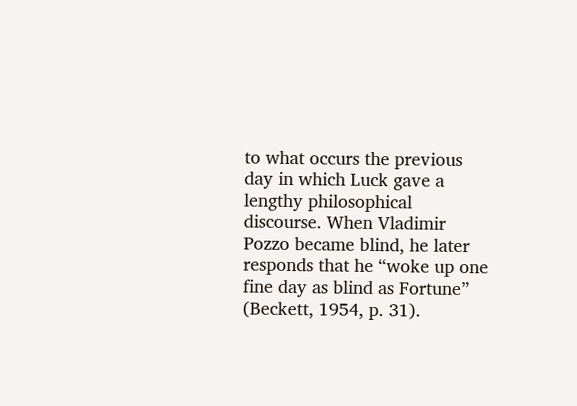to what occurs the previous day in which Luck gave a lengthy philosophical discourse. When Vladimir Pozzo became blind, he later responds that he “woke up one fine day as blind as Fortune” (Beckett, 1954, p. 31).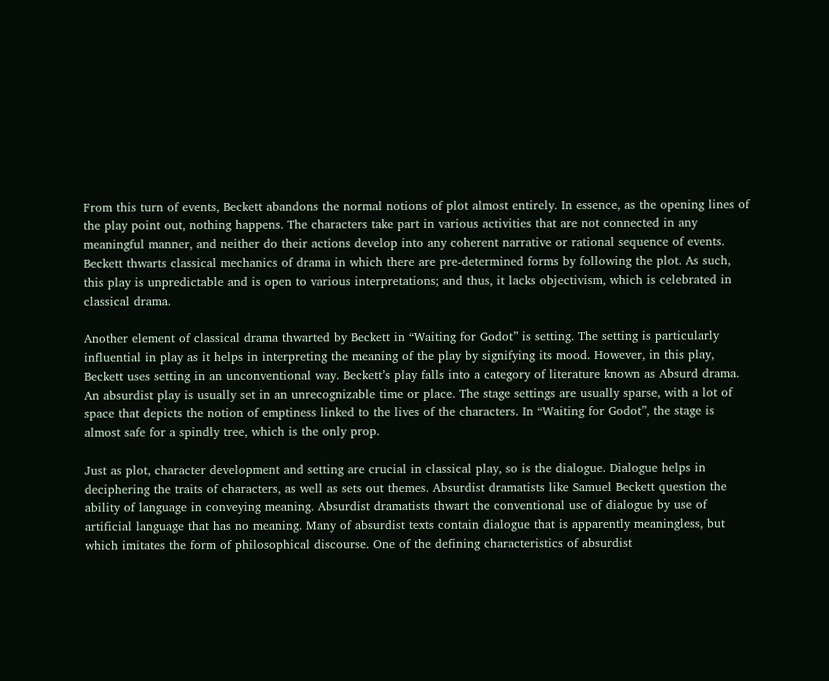From this turn of events, Beckett abandons the normal notions of plot almost entirely. In essence, as the opening lines of the play point out, nothing happens. The characters take part in various activities that are not connected in any meaningful manner, and neither do their actions develop into any coherent narrative or rational sequence of events. Beckett thwarts classical mechanics of drama in which there are pre-determined forms by following the plot. As such, this play is unpredictable and is open to various interpretations; and thus, it lacks objectivism, which is celebrated in classical drama.

Another element of classical drama thwarted by Beckett in “Waiting for Godot” is setting. The setting is particularly influential in play as it helps in interpreting the meaning of the play by signifying its mood. However, in this play, Beckett uses setting in an unconventional way. Beckett’s play falls into a category of literature known as Absurd drama. An absurdist play is usually set in an unrecognizable time or place. The stage settings are usually sparse, with a lot of space that depicts the notion of emptiness linked to the lives of the characters. In “Waiting for Godot”, the stage is almost safe for a spindly tree, which is the only prop.

Just as plot, character development and setting are crucial in classical play, so is the dialogue. Dialogue helps in deciphering the traits of characters, as well as sets out themes. Absurdist dramatists like Samuel Beckett question the ability of language in conveying meaning. Absurdist dramatists thwart the conventional use of dialogue by use of artificial language that has no meaning. Many of absurdist texts contain dialogue that is apparently meaningless, but which imitates the form of philosophical discourse. One of the defining characteristics of absurdist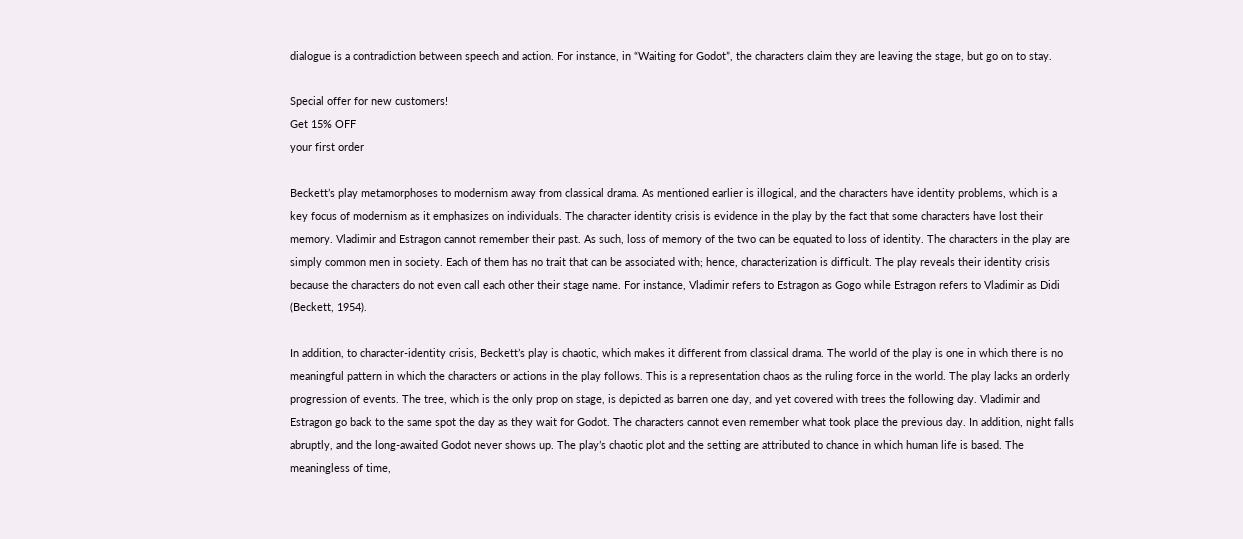dialogue is a contradiction between speech and action. For instance, in “Waiting for Godot”, the characters claim they are leaving the stage, but go on to stay.

Special offer for new customers!
Get 15% OFF
your first order

Beckett’s play metamorphoses to modernism away from classical drama. As mentioned earlier is illogical, and the characters have identity problems, which is a key focus of modernism as it emphasizes on individuals. The character identity crisis is evidence in the play by the fact that some characters have lost their memory. Vladimir and Estragon cannot remember their past. As such, loss of memory of the two can be equated to loss of identity. The characters in the play are simply common men in society. Each of them has no trait that can be associated with; hence, characterization is difficult. The play reveals their identity crisis because the characters do not even call each other their stage name. For instance, Vladimir refers to Estragon as Gogo while Estragon refers to Vladimir as Didi (Beckett, 1954).

In addition, to character-identity crisis, Beckett’s play is chaotic, which makes it different from classical drama. The world of the play is one in which there is no meaningful pattern in which the characters or actions in the play follows. This is a representation chaos as the ruling force in the world. The play lacks an orderly progression of events. The tree, which is the only prop on stage, is depicted as barren one day, and yet covered with trees the following day. Vladimir and Estragon go back to the same spot the day as they wait for Godot. The characters cannot even remember what took place the previous day. In addition, night falls abruptly, and the long-awaited Godot never shows up. The play’s chaotic plot and the setting are attributed to chance in which human life is based. The meaningless of time,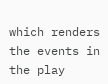which renders the events in the play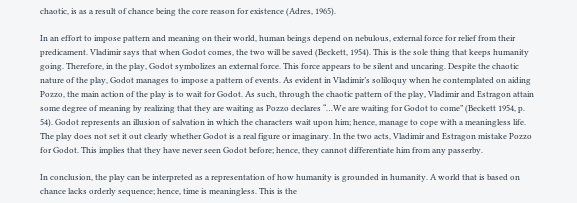chaotic, is as a result of chance being the core reason for existence (Adres, 1965).

In an effort to impose pattern and meaning on their world, human beings depend on nebulous, external force for relief from their predicament. Vladimir says that when Godot comes, the two will be saved (Beckett, 1954). This is the sole thing that keeps humanity going. Therefore, in the play, Godot symbolizes an external force. This force appears to be silent and uncaring. Despite the chaotic nature of the play, Godot manages to impose a pattern of events. As evident in Vladimir’s soliloquy when he contemplated on aiding Pozzo, the main action of the play is to wait for Godot. As such, through the chaotic pattern of the play, Vladimir and Estragon attain some degree of meaning by realizing that they are waiting as Pozzo declares “…We are waiting for Godot to come” (Beckett 1954, p. 54). Godot represents an illusion of salvation in which the characters wait upon him; hence, manage to cope with a meaningless life. The play does not set it out clearly whether Godot is a real figure or imaginary. In the two acts, Vladimir and Estragon mistake Pozzo for Godot. This implies that they have never seen Godot before; hence, they cannot differentiate him from any passerby.

In conclusion, the play can be interpreted as a representation of how humanity is grounded in humanity. A world that is based on chance lacks orderly sequence; hence, time is meaningless. This is the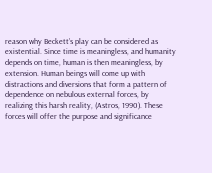reason why Beckett’s play can be considered as existential. Since time is meaningless, and humanity depends on time, human is then meaningless, by extension. Human beings will come up with distractions and diversions that form a pattern of dependence on nebulous external forces, by realizing this harsh reality, (Astros, 1990). These forces will offer the purpose and significance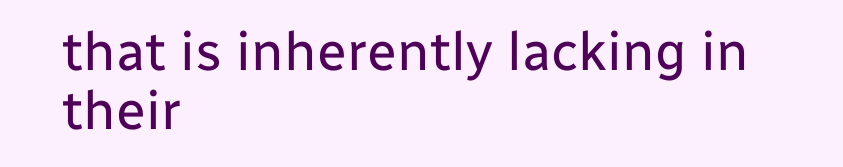that is inherently lacking in their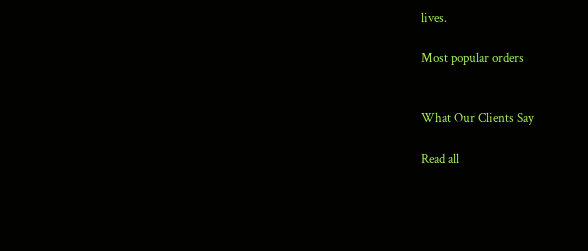lives.

Most popular orders


What Our Clients Say

Read all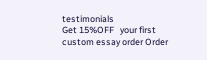testimonials
Get 15%OFF   your first custom essay order Order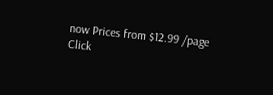now Prices from $12.99 /page
Click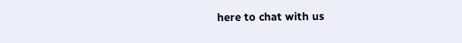here to chat with us